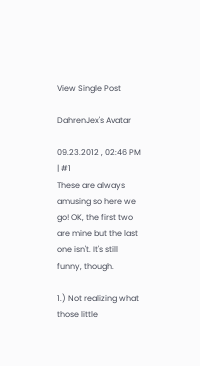View Single Post

DahrenJex's Avatar

09.23.2012 , 02:46 PM | #1
These are always amusing so here we go! OK, the first two are mine but the last one isn't. It's still funny, though.

1.) Not realizing what those little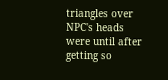triangles over NPC's heads were until after getting so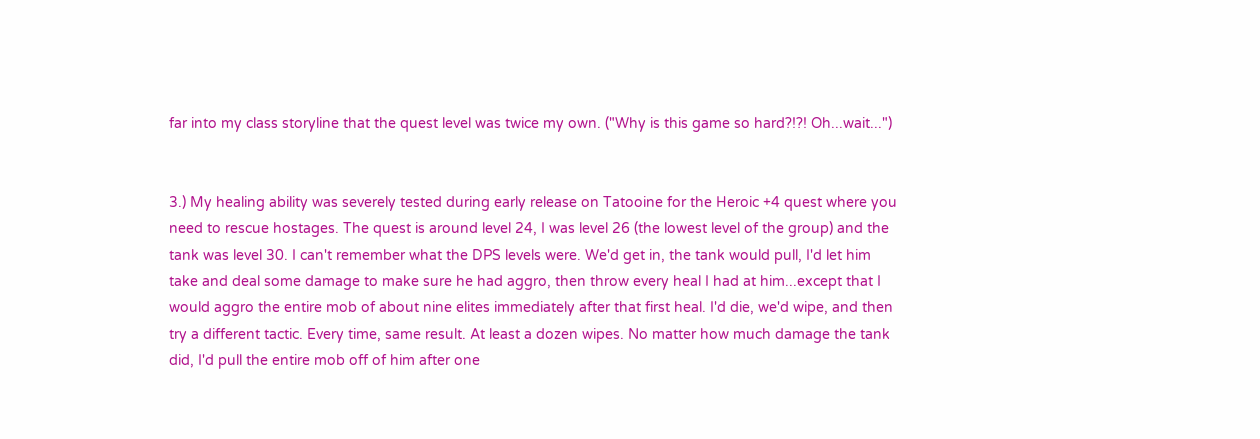far into my class storyline that the quest level was twice my own. ("Why is this game so hard?!?! Oh...wait...")


3.) My healing ability was severely tested during early release on Tatooine for the Heroic +4 quest where you need to rescue hostages. The quest is around level 24, I was level 26 (the lowest level of the group) and the tank was level 30. I can't remember what the DPS levels were. We'd get in, the tank would pull, I'd let him take and deal some damage to make sure he had aggro, then throw every heal I had at him...except that I would aggro the entire mob of about nine elites immediately after that first heal. I'd die, we'd wipe, and then try a different tactic. Every time, same result. At least a dozen wipes. No matter how much damage the tank did, I'd pull the entire mob off of him after one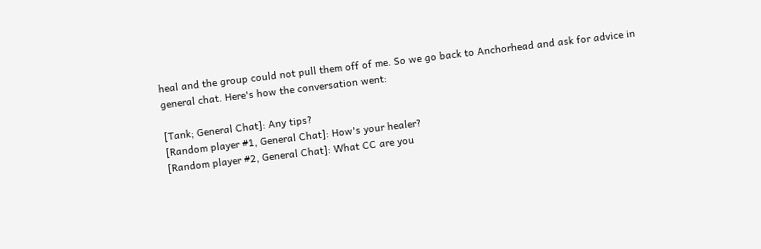heal and the group could not pull them off of me. So we go back to Anchorhead and ask for advice in general chat. Here's how the conversation went:

[Tank; General Chat]: Any tips?
[Random player #1, General Chat]: How's your healer?
[Random player #2, General Chat]: What CC are you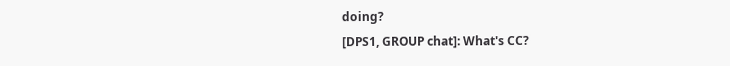doing?
[DPS1, GROUP chat]: What's CC?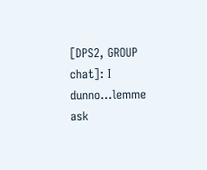[DPS2, GROUP chat]: I dunno...lemme ask